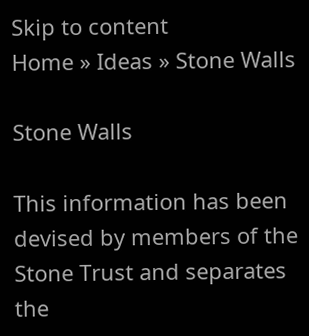Skip to content
Home » Ideas » Stone Walls

Stone Walls

This information has been devised by members of the Stone Trust and separates the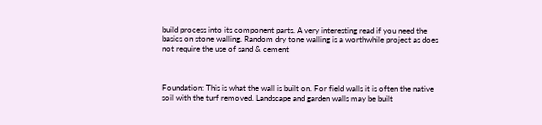build process into its component parts. A very interesting read if you need the basics on stone walling. Random dry tone walling is a worthwhile project as does not require the use of sand & cement



Foundation: This is what the wall is built on. For field walls it is often the native soil with the turf removed. Landscape and garden walls may be built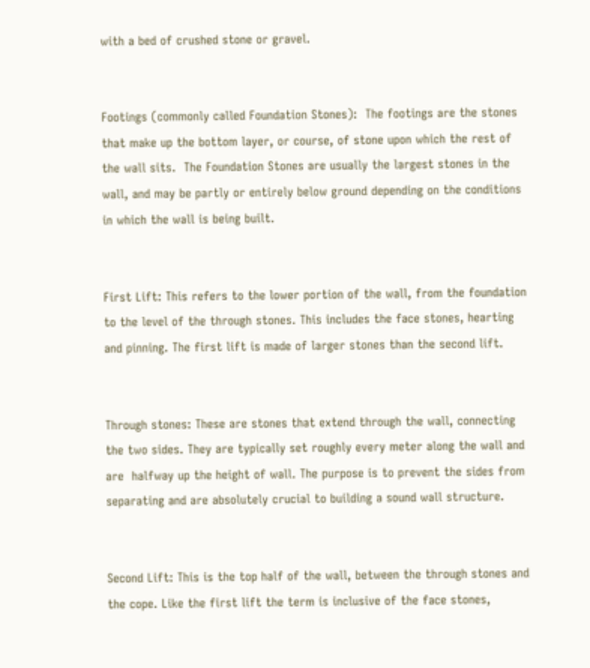with a bed of crushed stone or gravel.


Footings (commonly called Foundation Stones):  The footings are the stones that make up the bottom layer, or course, of stone upon which the rest of the wall sits.  The Foundation Stones are usually the largest stones in the wall, and may be partly or entirely below ground depending on the conditions in which the wall is being built.


First Lift: This refers to the lower portion of the wall, from the foundation to the level of the through stones. This includes the face stones, hearting and pinning. The first lift is made of larger stones than the second lift.


Through stones: These are stones that extend through the wall, connecting the two sides. They are typically set roughly every meter along the wall and are  halfway up the height of wall. The purpose is to prevent the sides from separating and are absolutely crucial to building a sound wall structure.


Second Lift: This is the top half of the wall, between the through stones and the cope. Like the first lift the term is inclusive of the face stones,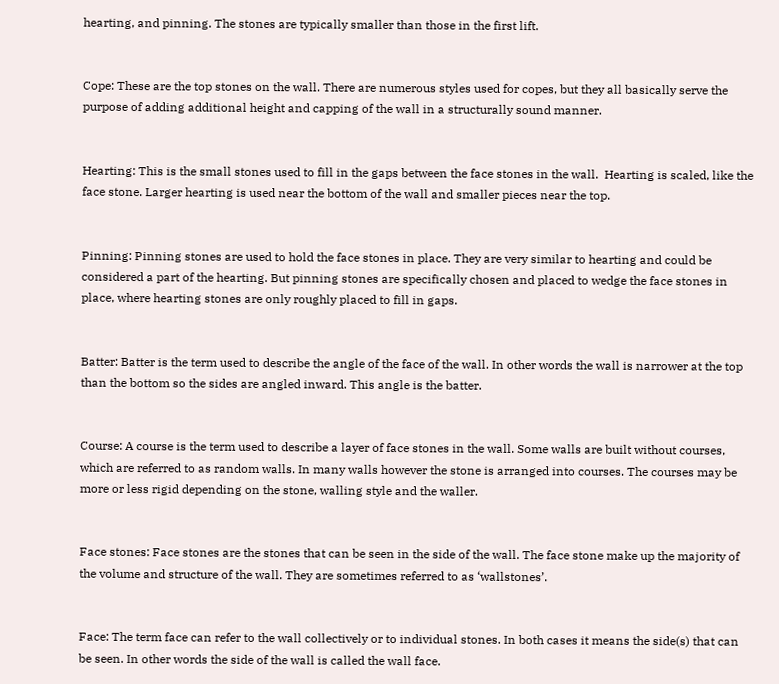hearting, and pinning. The stones are typically smaller than those in the first lift.


Cope: These are the top stones on the wall. There are numerous styles used for copes, but they all basically serve the purpose of adding additional height and capping of the wall in a structurally sound manner.


Hearting: This is the small stones used to fill in the gaps between the face stones in the wall.  Hearting is scaled, like the face stone. Larger hearting is used near the bottom of the wall and smaller pieces near the top.


Pinning: Pinning stones are used to hold the face stones in place. They are very similar to hearting and could be considered a part of the hearting. But pinning stones are specifically chosen and placed to wedge the face stones in place, where hearting stones are only roughly placed to fill in gaps.


Batter: Batter is the term used to describe the angle of the face of the wall. In other words the wall is narrower at the top than the bottom so the sides are angled inward. This angle is the batter.


Course: A course is the term used to describe a layer of face stones in the wall. Some walls are built without courses, which are referred to as random walls. In many walls however the stone is arranged into courses. The courses may be more or less rigid depending on the stone, walling style and the waller.


Face stones: Face stones are the stones that can be seen in the side of the wall. The face stone make up the majority of the volume and structure of the wall. They are sometimes referred to as ‘wallstones’.


Face: The term face can refer to the wall collectively or to individual stones. In both cases it means the side(s) that can be seen. In other words the side of the wall is called the wall face.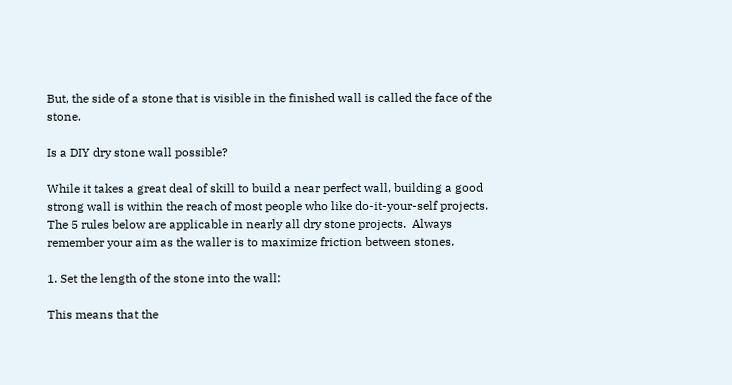But, the side of a stone that is visible in the finished wall is called the face of the stone.

Is a DIY dry stone wall possible?

While it takes a great deal of skill to build a near perfect wall, building a good strong wall is within the reach of most people who like do-it-your-self projects.  The 5 rules below are applicable in nearly all dry stone projects.  Always remember your aim as the waller is to maximize friction between stones.

1. Set the length of the stone into the wall:

This means that the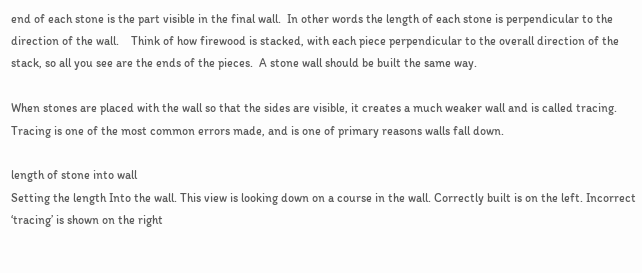end of each stone is the part visible in the final wall.  In other words the length of each stone is perpendicular to the direction of the wall.    Think of how firewood is stacked, with each piece perpendicular to the overall direction of the stack, so all you see are the ends of the pieces.  A stone wall should be built the same way.

When stones are placed with the wall so that the sides are visible, it creates a much weaker wall and is called tracing. Tracing is one of the most common errors made, and is one of primary reasons walls fall down.

length of stone into wall
Setting the length Into the wall. This view is looking down on a course in the wall. Correctly built is on the left. Incorrect ‘tracing’ is shown on the right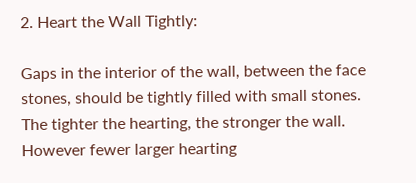2. Heart the Wall Tightly:

Gaps in the interior of the wall, between the face stones, should be tightly filled with small stones.  The tighter the hearting, the stronger the wall.  However fewer larger hearting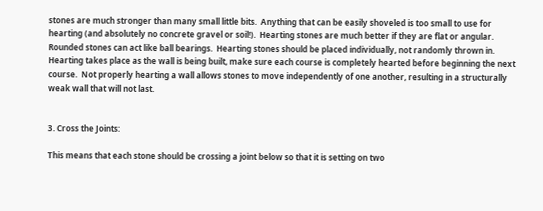stones are much stronger than many small little bits.  Anything that can be easily shoveled is too small to use for hearting (and absolutely no concrete gravel or soil!).  Hearting stones are much better if they are flat or angular.  Rounded stones can act like ball bearings.  Hearting stones should be placed individually, not randomly thrown in.  Hearting takes place as the wall is being built, make sure each course is completely hearted before beginning the next course.  Not properly hearting a wall allows stones to move independently of one another, resulting in a structurally weak wall that will not last.


3. Cross the Joints:

This means that each stone should be crossing a joint below so that it is setting on two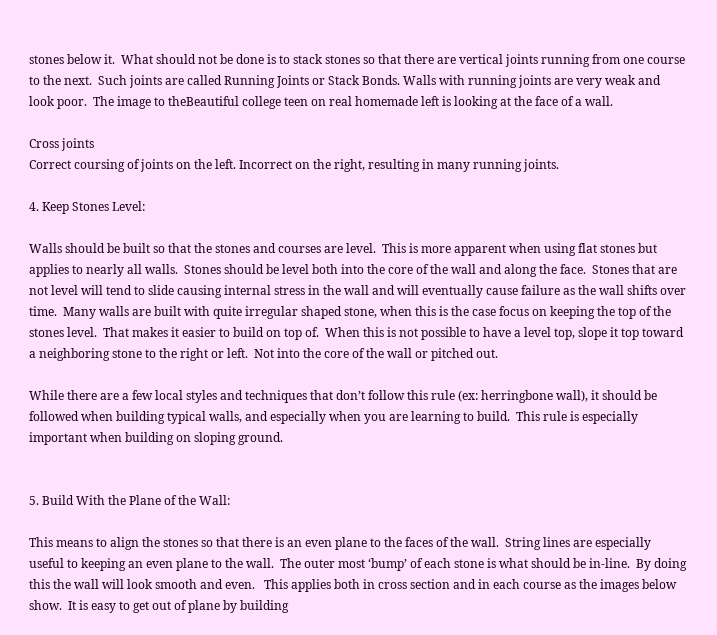stones below it.  What should not be done is to stack stones so that there are vertical joints running from one course to the next.  Such joints are called Running Joints or Stack Bonds. Walls with running joints are very weak and look poor.  The image to theBeautiful college teen on real homemade left is looking at the face of a wall.

Cross joints
Correct coursing of joints on the left. Incorrect on the right, resulting in many running joints.

4. Keep Stones Level:

Walls should be built so that the stones and courses are level.  This is more apparent when using flat stones but applies to nearly all walls.  Stones should be level both into the core of the wall and along the face.  Stones that are not level will tend to slide causing internal stress in the wall and will eventually cause failure as the wall shifts over time.  Many walls are built with quite irregular shaped stone, when this is the case focus on keeping the top of the stones level.  That makes it easier to build on top of.  When this is not possible to have a level top, slope it top toward a neighboring stone to the right or left.  Not into the core of the wall or pitched out.

While there are a few local styles and techniques that don’t follow this rule (ex: herringbone wall), it should be followed when building typical walls, and especially when you are learning to build.  This rule is especially important when building on sloping ground.


5. Build With the Plane of the Wall:

This means to align the stones so that there is an even plane to the faces of the wall.  String lines are especially useful to keeping an even plane to the wall.  The outer most ‘bump’ of each stone is what should be in-line.  By doing this the wall will look smooth and even.   This applies both in cross section and in each course as the images below show.  It is easy to get out of plane by building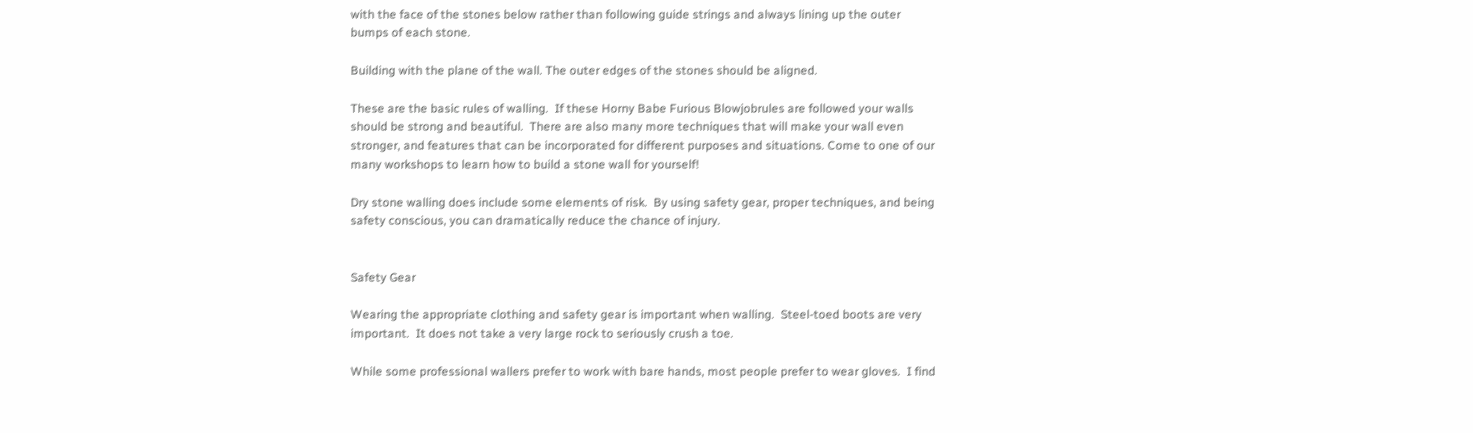with the face of the stones below rather than following guide strings and always lining up the outer bumps of each stone.

Building with the plane of the wall. The outer edges of the stones should be aligned.

These are the basic rules of walling.  If these Horny Babe Furious Blowjobrules are followed your walls should be strong and beautiful.  There are also many more techniques that will make your wall even stronger, and features that can be incorporated for different purposes and situations. Come to one of our many workshops to learn how to build a stone wall for yourself!

Dry stone walling does include some elements of risk.  By using safety gear, proper techniques, and being safety conscious, you can dramatically reduce the chance of injury.


Safety Gear

Wearing the appropriate clothing and safety gear is important when walling.  Steel-toed boots are very important.  It does not take a very large rock to seriously crush a toe.

While some professional wallers prefer to work with bare hands, most people prefer to wear gloves.  I find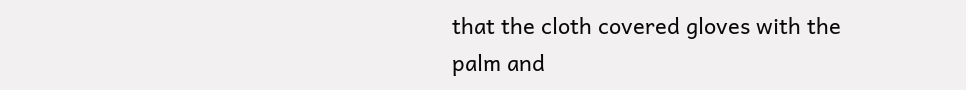that the cloth covered gloves with the palm and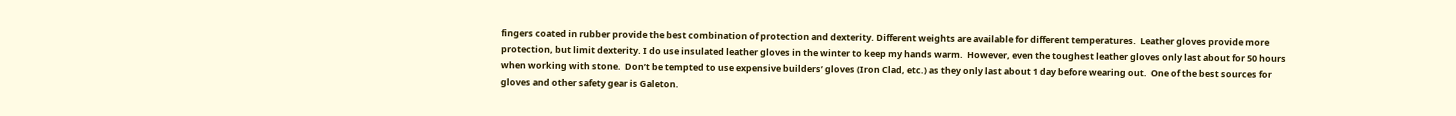fingers coated in rubber provide the best combination of protection and dexterity. Different weights are available for different temperatures.  Leather gloves provide more protection, but limit dexterity. I do use insulated leather gloves in the winter to keep my hands warm.  However, even the toughest leather gloves only last about for 50 hours when working with stone.  Don’t be tempted to use expensive builders’ gloves (Iron Clad, etc.) as they only last about 1 day before wearing out.  One of the best sources for gloves and other safety gear is Galeton.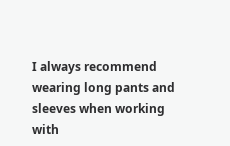I always recommend wearing long pants and sleeves when working with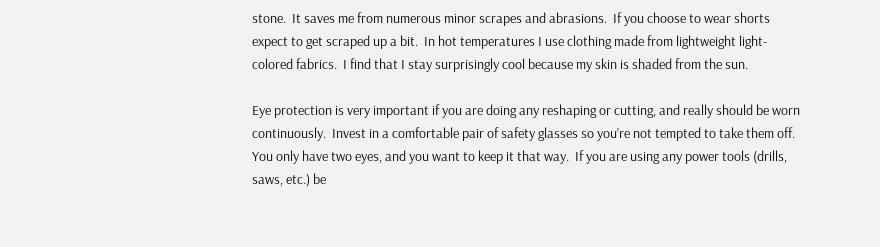stone.  It saves me from numerous minor scrapes and abrasions.  If you choose to wear shorts expect to get scraped up a bit.  In hot temperatures I use clothing made from lightweight light-colored fabrics.  I find that I stay surprisingly cool because my skin is shaded from the sun.

Eye protection is very important if you are doing any reshaping or cutting, and really should be worn continuously.  Invest in a comfortable pair of safety glasses so you’re not tempted to take them off.  You only have two eyes, and you want to keep it that way.  If you are using any power tools (drills, saws, etc.) be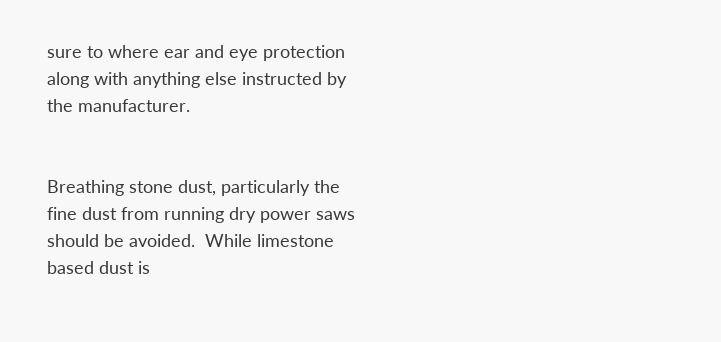sure to where ear and eye protection along with anything else instructed by the manufacturer.


Breathing stone dust, particularly the fine dust from running dry power saws should be avoided.  While limestone based dust is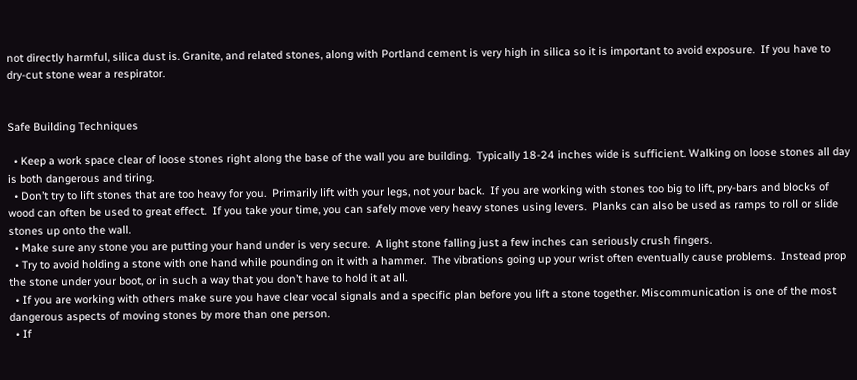not directly harmful, silica dust is. Granite, and related stones, along with Portland cement is very high in silica so it is important to avoid exposure.  If you have to dry-cut stone wear a respirator.


Safe Building Techniques

  • Keep a work space clear of loose stones right along the base of the wall you are building.  Typically 18-24 inches wide is sufficient. Walking on loose stones all day is both dangerous and tiring.
  • Don’t try to lift stones that are too heavy for you.  Primarily lift with your legs, not your back.  If you are working with stones too big to lift, pry-bars and blocks of wood can often be used to great effect.  If you take your time, you can safely move very heavy stones using levers.  Planks can also be used as ramps to roll or slide stones up onto the wall.
  • Make sure any stone you are putting your hand under is very secure.  A light stone falling just a few inches can seriously crush fingers.
  • Try to avoid holding a stone with one hand while pounding on it with a hammer.  The vibrations going up your wrist often eventually cause problems.  Instead prop the stone under your boot, or in such a way that you don’t have to hold it at all.
  • If you are working with others make sure you have clear vocal signals and a specific plan before you lift a stone together. Miscommunication is one of the most dangerous aspects of moving stones by more than one person.
  • If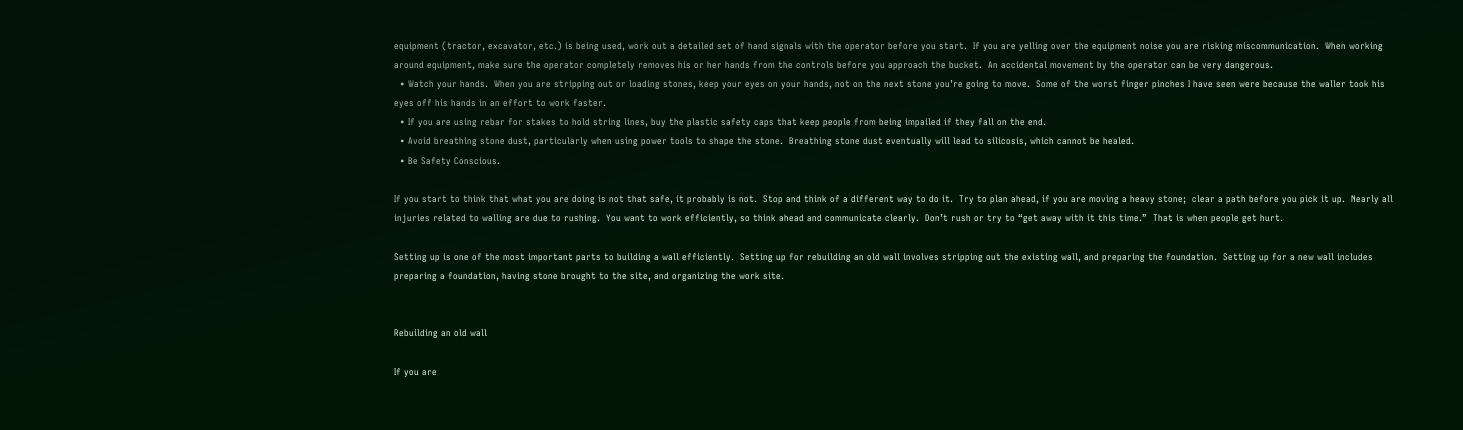equipment (tractor, excavator, etc.) is being used, work out a detailed set of hand signals with the operator before you start.  If you are yelling over the equipment noise you are risking miscommunication.  When working around equipment, make sure the operator completely removes his or her hands from the controls before you approach the bucket.  An accidental movement by the operator can be very dangerous.
  • Watch your hands.  When you are stripping out or loading stones, keep your eyes on your hands, not on the next stone you’re going to move.  Some of the worst finger pinches I have seen were because the waller took his eyes off his hands in an effort to work faster.
  • If you are using rebar for stakes to hold string lines, buy the plastic safety caps that keep people from being impailed if they fall on the end.
  • Avoid breathing stone dust, particularly when using power tools to shape the stone.  Breathing stone dust eventually will lead to silicosis, which cannot be healed.
  • Be Safety Conscious.

If you start to think that what you are doing is not that safe, it probably is not.  Stop and think of a different way to do it.  Try to plan ahead, if you are moving a heavy stone;  clear a path before you pick it up.  Nearly all injuries related to walling are due to rushing.  You want to work efficiently, so think ahead and communicate clearly.  Don’t rush or try to “get away with it this time.”  That is when people get hurt.

Setting up is one of the most important parts to building a wall efficiently.  Setting up for rebuilding an old wall involves stripping out the existing wall, and preparing the foundation.  Setting up for a new wall includes preparing a foundation, having stone brought to the site, and organizing the work site.


Rebuilding an old wall

If you are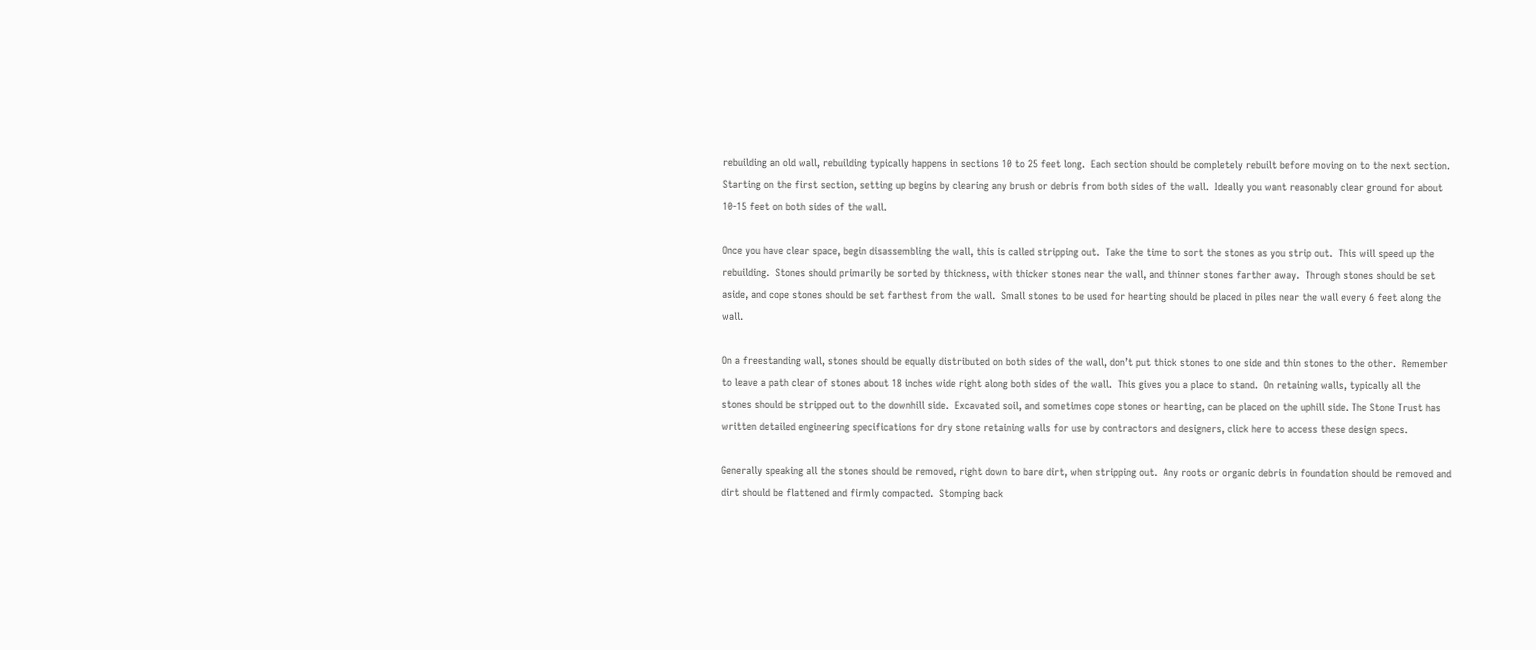rebuilding an old wall, rebuilding typically happens in sections 10 to 25 feet long.  Each section should be completely rebuilt before moving on to the next section.  Starting on the first section, setting up begins by clearing any brush or debris from both sides of the wall.  Ideally you want reasonably clear ground for about 10-15 feet on both sides of the wall.

Once you have clear space, begin disassembling the wall, this is called stripping out.  Take the time to sort the stones as you strip out.  This will speed up the rebuilding.  Stones should primarily be sorted by thickness, with thicker stones near the wall, and thinner stones farther away.  Through stones should be set aside, and cope stones should be set farthest from the wall.  Small stones to be used for hearting should be placed in piles near the wall every 6 feet along the wall.

On a freestanding wall, stones should be equally distributed on both sides of the wall, don’t put thick stones to one side and thin stones to the other.  Remember to leave a path clear of stones about 18 inches wide right along both sides of the wall.  This gives you a place to stand.  On retaining walls, typically all the stones should be stripped out to the downhill side.  Excavated soil, and sometimes cope stones or hearting, can be placed on the uphill side. The Stone Trust has written detailed engineering specifications for dry stone retaining walls for use by contractors and designers, click here to access these design specs.

Generally speaking all the stones should be removed, right down to bare dirt, when stripping out.  Any roots or organic debris in foundation should be removed and dirt should be flattened and firmly compacted.  Stomping back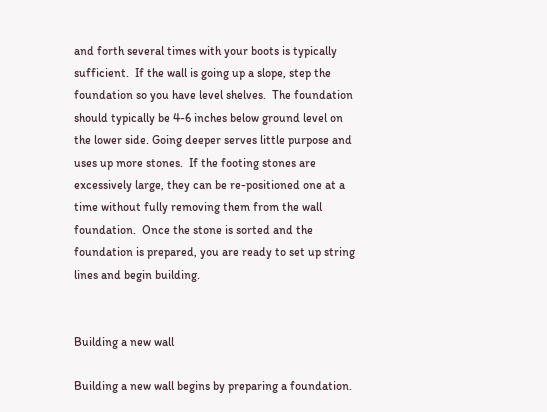and forth several times with your boots is typically sufficient.  If the wall is going up a slope, step the foundation so you have level shelves.  The foundation should typically be 4-6 inches below ground level on the lower side. Going deeper serves little purpose and uses up more stones.  If the footing stones are excessively large, they can be re-positioned one at a time without fully removing them from the wall foundation.  Once the stone is sorted and the foundation is prepared, you are ready to set up string lines and begin building.


Building a new wall

Building a new wall begins by preparing a foundation.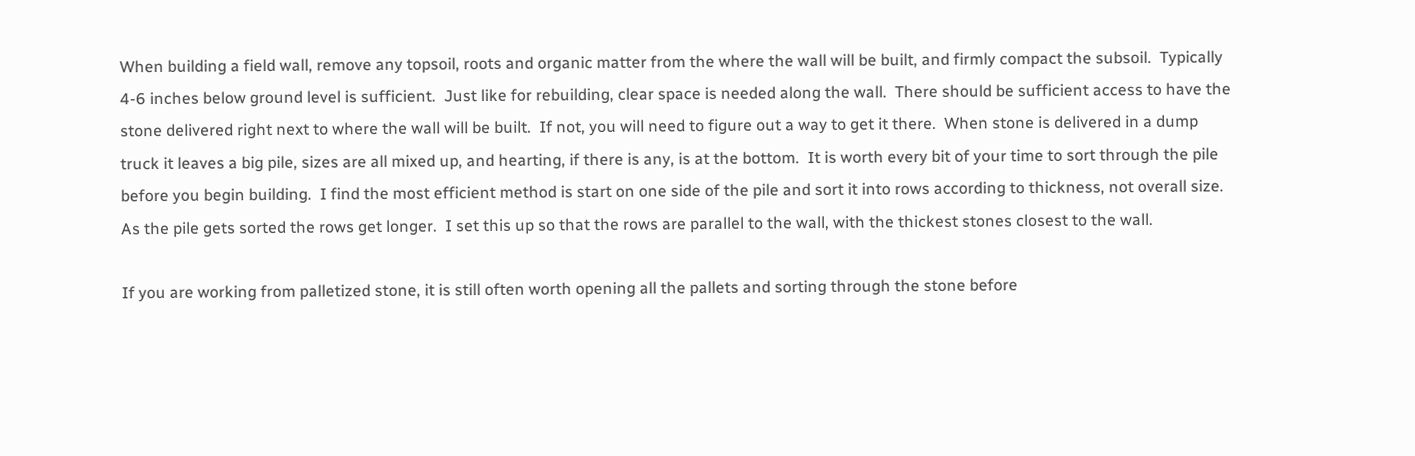When building a field wall, remove any topsoil, roots and organic matter from the where the wall will be built, and firmly compact the subsoil.  Typically 4-6 inches below ground level is sufficient.  Just like for rebuilding, clear space is needed along the wall.  There should be sufficient access to have the stone delivered right next to where the wall will be built.  If not, you will need to figure out a way to get it there.  When stone is delivered in a dump truck it leaves a big pile, sizes are all mixed up, and hearting, if there is any, is at the bottom.  It is worth every bit of your time to sort through the pile before you begin building.  I find the most efficient method is start on one side of the pile and sort it into rows according to thickness, not overall size.  As the pile gets sorted the rows get longer.  I set this up so that the rows are parallel to the wall, with the thickest stones closest to the wall.

If you are working from palletized stone, it is still often worth opening all the pallets and sorting through the stone before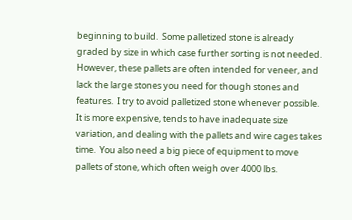beginning to build.  Some palletized stone is already graded by size in which case further sorting is not needed.  However, these pallets are often intended for veneer, and lack the large stones you need for though stones and features.  I try to avoid palletized stone whenever possible.  It is more expensive, tends to have inadequate size variation, and dealing with the pallets and wire cages takes time.  You also need a big piece of equipment to move pallets of stone, which often weigh over 4000 lbs.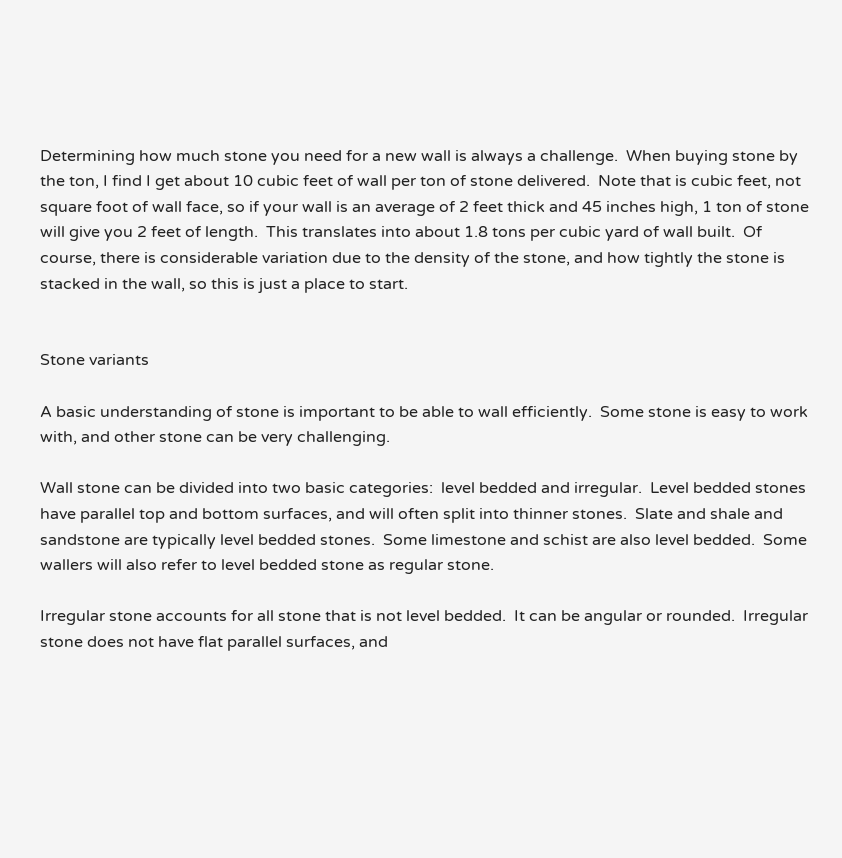Determining how much stone you need for a new wall is always a challenge.  When buying stone by the ton, I find I get about 10 cubic feet of wall per ton of stone delivered.  Note that is cubic feet, not square foot of wall face, so if your wall is an average of 2 feet thick and 45 inches high, 1 ton of stone will give you 2 feet of length.  This translates into about 1.8 tons per cubic yard of wall built.  Of course, there is considerable variation due to the density of the stone, and how tightly the stone is stacked in the wall, so this is just a place to start.


Stone variants

A basic understanding of stone is important to be able to wall efficiently.  Some stone is easy to work with, and other stone can be very challenging.

Wall stone can be divided into two basic categories:  level bedded and irregular.  Level bedded stones have parallel top and bottom surfaces, and will often split into thinner stones.  Slate and shale and sandstone are typically level bedded stones.  Some limestone and schist are also level bedded.  Some wallers will also refer to level bedded stone as regular stone.

Irregular stone accounts for all stone that is not level bedded.  It can be angular or rounded.  Irregular stone does not have flat parallel surfaces, and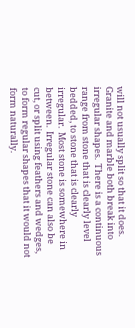will not usually split so that it does.  Granite and marble both break into irregular shapes.  There is a continuous range from stone that is clearly level bedded, to stone that is clearly irregular.  Most stone is somewhere in between.  Irregular stone can also be cut, or split using feathers and wedges, to form regular shapes that it would not form naturally.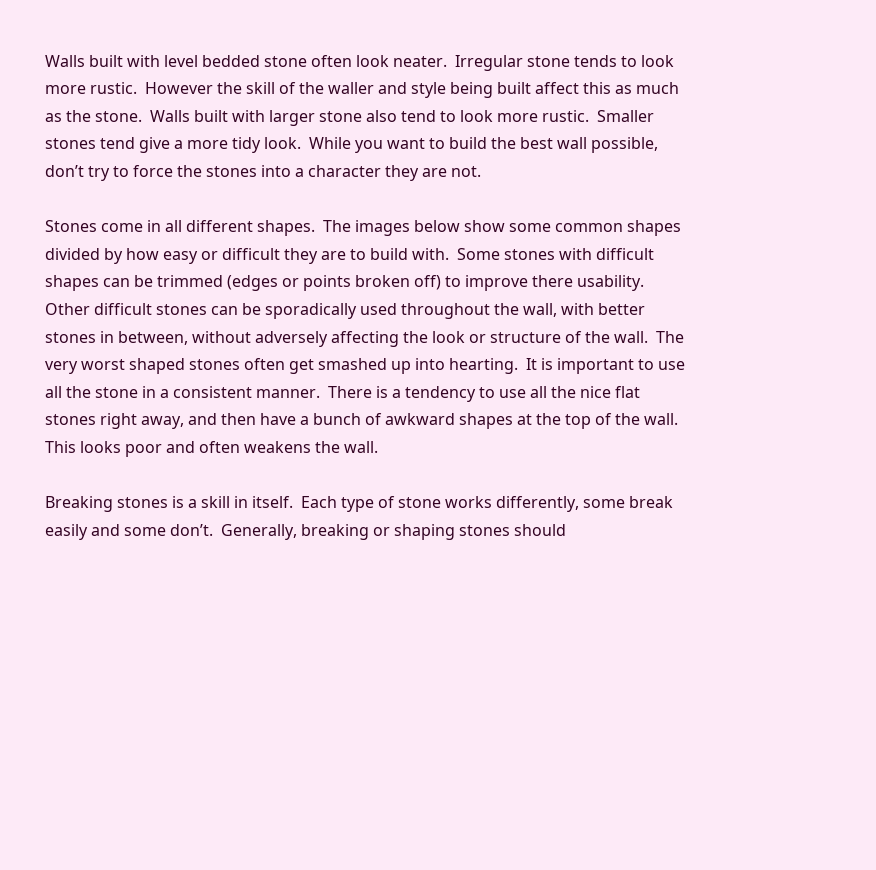Walls built with level bedded stone often look neater.  Irregular stone tends to look more rustic.  However the skill of the waller and style being built affect this as much as the stone.  Walls built with larger stone also tend to look more rustic.  Smaller stones tend give a more tidy look.  While you want to build the best wall possible, don’t try to force the stones into a character they are not.

Stones come in all different shapes.  The images below show some common shapes divided by how easy or difficult they are to build with.  Some stones with difficult shapes can be trimmed (edges or points broken off) to improve there usability.  Other difficult stones can be sporadically used throughout the wall, with better stones in between, without adversely affecting the look or structure of the wall.  The very worst shaped stones often get smashed up into hearting.  It is important to use all the stone in a consistent manner.  There is a tendency to use all the nice flat stones right away, and then have a bunch of awkward shapes at the top of the wall.  This looks poor and often weakens the wall.

Breaking stones is a skill in itself.  Each type of stone works differently, some break easily and some don’t.  Generally, breaking or shaping stones should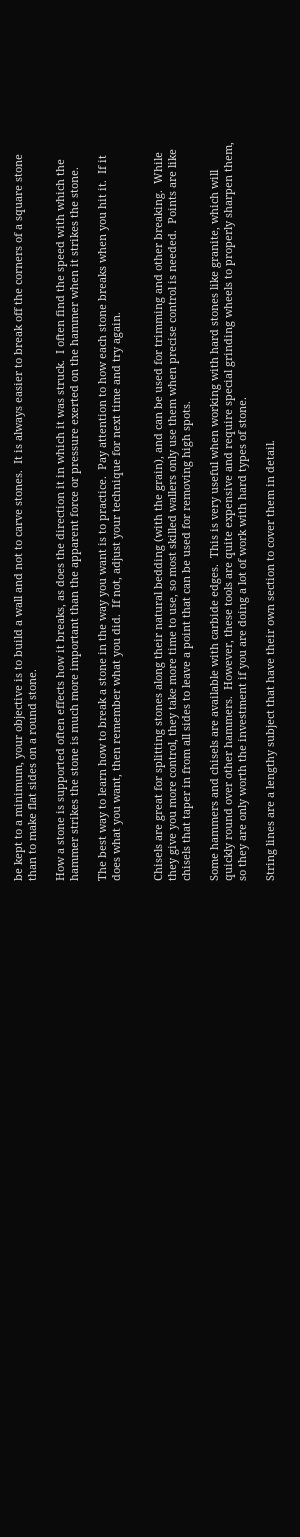be kept to a minimum, your objective is to build a wall and not to carve stones.  It is always easier to break off the corners of a square stone than to make flat sides on a round stone.

How a stone is supported often effects how it breaks, as does the direction it in which it was struck.  I often find the speed with which the hammer strikes the stone is much more important than the apparent force or pressure exerted on the hammer when it strikes the stone.

The best way to learn how to break a stone in the way you want is to practice.  Pay attention to how each stone breaks when you hit it.  If it does what you want, then remember what you did.  If not, adjust your technique for next time and try again.


Chisels are great for splitting stones along their natural bedding (with the grain), and can be used for trimming and other breaking.  While they give you more control, they take more time to use, so most skilled wallers only use them when precise control is needed.  Points are like chisels that taper in from all sides to leave a point that can be used for removing high spots.

Some hammers and chisels are available with carbide edges.  This is very useful when working with hard stones like granite, which will quickly round over other hammers.  However, these tools are quite expensive and require special grinding wheels to properly sharpen them, so they are only worth the investment if you are doing a lot of work with hard types of stone.

String lines are a lengthy subject that have their own section to cover them in detail.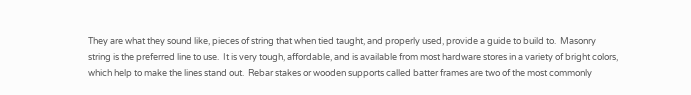They are what they sound like, pieces of string that when tied taught, and properly used, provide a guide to build to.  Masonry string is the preferred line to use.  It is very tough, affordable, and is available from most hardware stores in a variety of bright colors, which help to make the lines stand out.  Rebar stakes or wooden supports called batter frames are two of the most commonly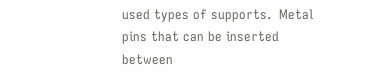used types of supports.  Metal pins that can be inserted between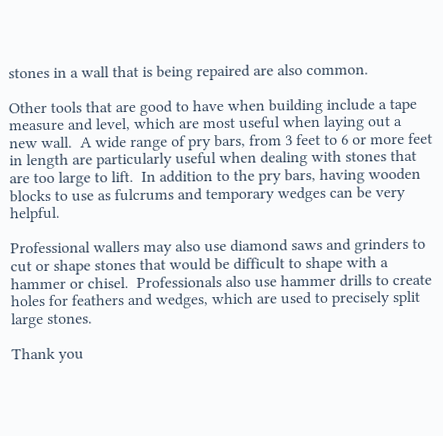stones in a wall that is being repaired are also common.

Other tools that are good to have when building include a tape measure and level, which are most useful when laying out a new wall.  A wide range of pry bars, from 3 feet to 6 or more feet in length are particularly useful when dealing with stones that are too large to lift.  In addition to the pry bars, having wooden blocks to use as fulcrums and temporary wedges can be very helpful.

Professional wallers may also use diamond saws and grinders to cut or shape stones that would be difficult to shape with a hammer or chisel.  Professionals also use hammer drills to create holes for feathers and wedges, which are used to precisely split large stones.

Thank you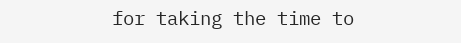for taking the time to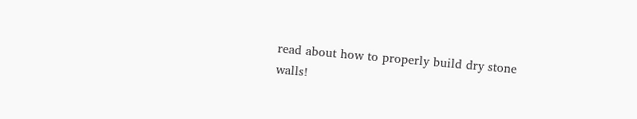read about how to properly build dry stone walls!